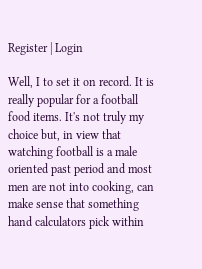Register | Login

Well, I to set it on record. It is really popular for a football food items. It's not truly my choice but, in view that watching football is a male oriented past period and most men are not into cooking, can make sense that something hand calculators pick within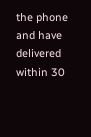the phone and have delivered within 30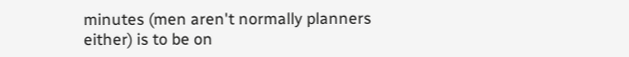minutes (men aren't normally planners either) is to be on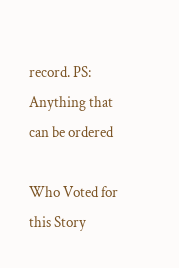record. PS: Anything that can be ordered

Who Voted for this Story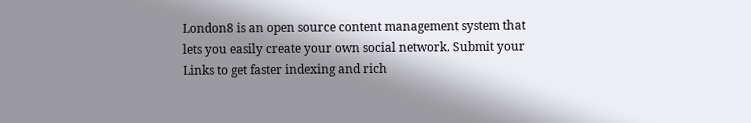London8 is an open source content management system that lets you easily create your own social network. Submit your Links to get faster indexing and rich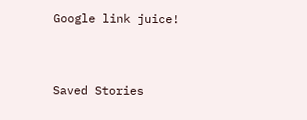Google link juice!



Saved Stories